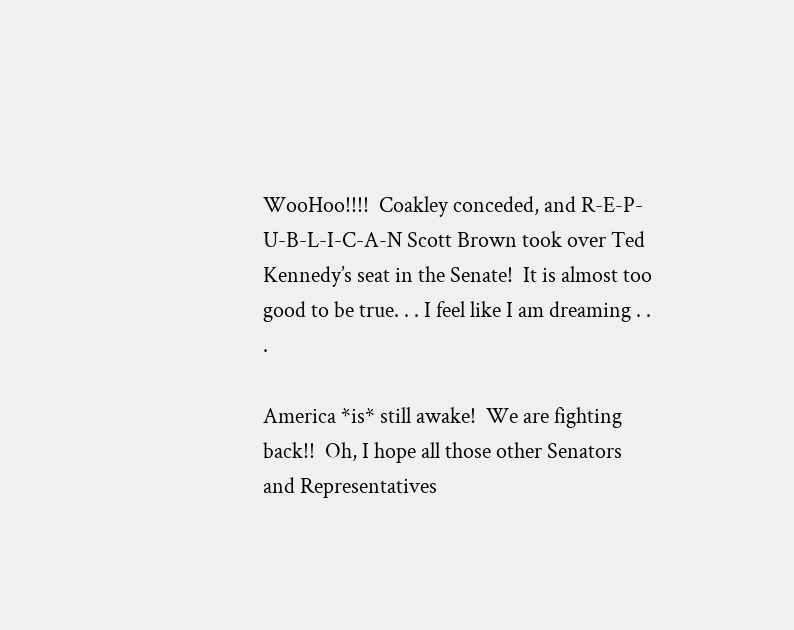WooHoo!!!!  Coakley conceded, and R-E-P-U-B-L-I-C-A-N Scott Brown took over Ted Kennedy’s seat in the Senate!  It is almost too good to be true. . . I feel like I am dreaming . . .

America *is* still awake!  We are fighting back!!  Oh, I hope all those other Senators and Representatives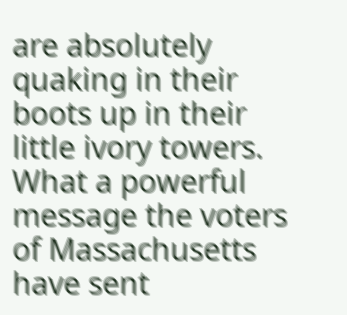are absolutely quaking in their boots up in their little ivory towers.  What a powerful message the voters of Massachusetts have sent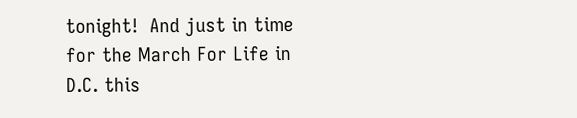tonight!  And just in time for the March For Life in D.C. this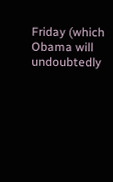Friday (which Obama will undoubtedly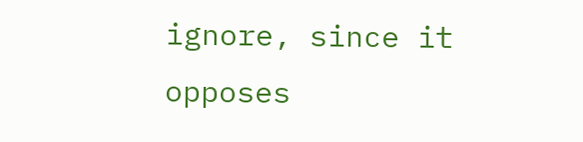ignore, since it opposes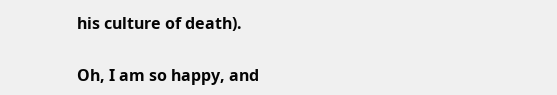his culture of death).

Oh, I am so happy, and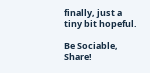finally, just a tiny bit hopeful.

Be Sociable, Share!